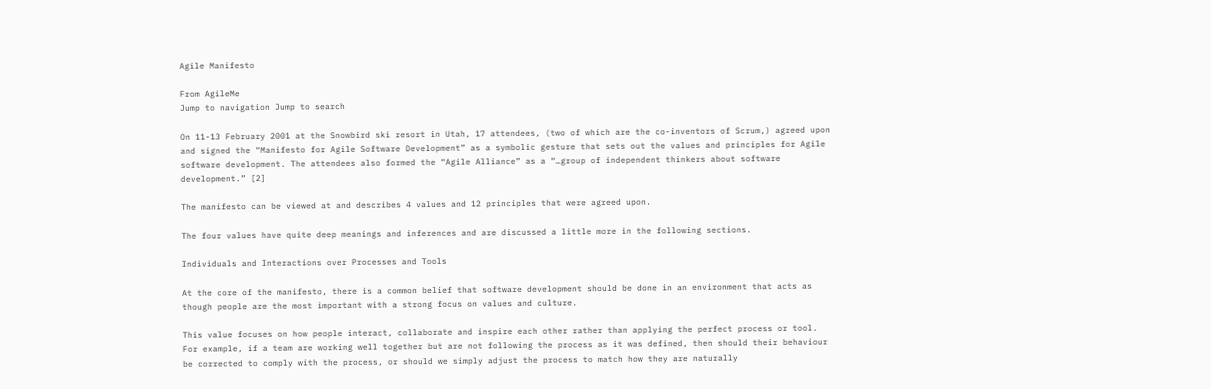Agile Manifesto

From AgileMe
Jump to navigation Jump to search

On 11-13 February 2001 at the Snowbird ski resort in Utah, 17 attendees, (two of which are the co-inventors of Scrum,) agreed upon and signed the “Manifesto for Agile Software Development” as a symbolic gesture that sets out the values and principles for Agile software development. The attendees also formed the “Agile Alliance” as a “…group of independent thinkers about software development.” [2]

The manifesto can be viewed at and describes 4 values and 12 principles that were agreed upon.

The four values have quite deep meanings and inferences and are discussed a little more in the following sections.

Individuals and Interactions over Processes and Tools

At the core of the manifesto, there is a common belief that software development should be done in an environment that acts as though people are the most important with a strong focus on values and culture.

This value focuses on how people interact, collaborate and inspire each other rather than applying the perfect process or tool. For example, if a team are working well together but are not following the process as it was defined, then should their behaviour be corrected to comply with the process, or should we simply adjust the process to match how they are naturally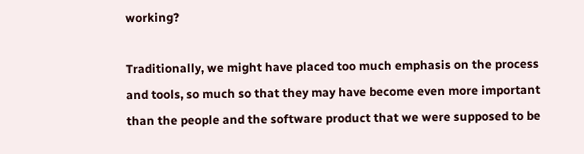working?

Traditionally, we might have placed too much emphasis on the process and tools, so much so that they may have become even more important than the people and the software product that we were supposed to be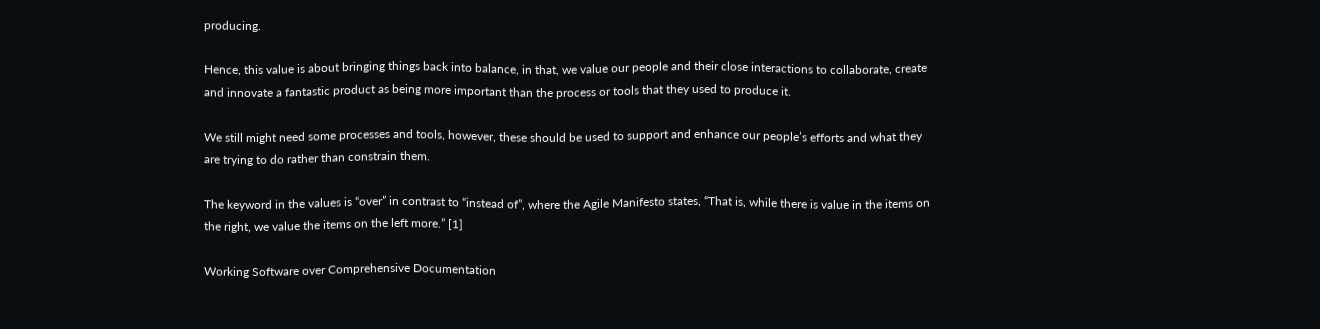producing.

Hence, this value is about bringing things back into balance, in that, we value our people and their close interactions to collaborate, create and innovate a fantastic product as being more important than the process or tools that they used to produce it.

We still might need some processes and tools, however, these should be used to support and enhance our people’s efforts and what they are trying to do rather than constrain them.

The keyword in the values is “over” in contrast to “instead of”, where the Agile Manifesto states, “That is, while there is value in the items on the right, we value the items on the left more.” [1]

Working Software over Comprehensive Documentation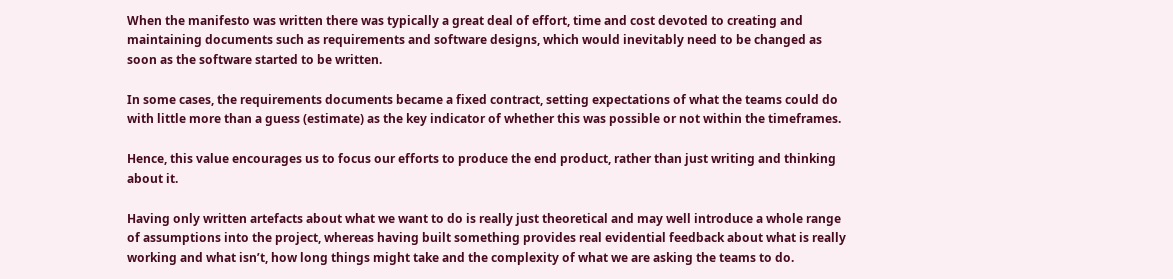When the manifesto was written there was typically a great deal of effort, time and cost devoted to creating and maintaining documents such as requirements and software designs, which would inevitably need to be changed as soon as the software started to be written.

In some cases, the requirements documents became a fixed contract, setting expectations of what the teams could do with little more than a guess (estimate) as the key indicator of whether this was possible or not within the timeframes.

Hence, this value encourages us to focus our efforts to produce the end product, rather than just writing and thinking about it.

Having only written artefacts about what we want to do is really just theoretical and may well introduce a whole range of assumptions into the project, whereas having built something provides real evidential feedback about what is really working and what isn’t, how long things might take and the complexity of what we are asking the teams to do.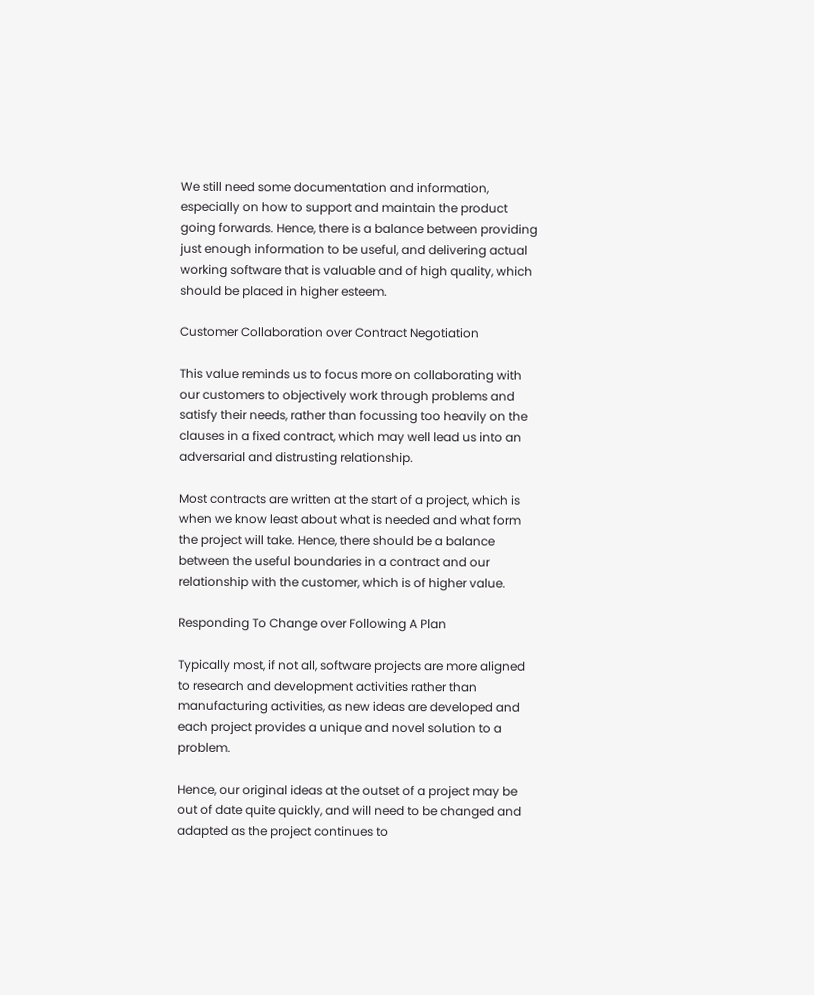We still need some documentation and information, especially on how to support and maintain the product going forwards. Hence, there is a balance between providing just enough information to be useful, and delivering actual working software that is valuable and of high quality, which should be placed in higher esteem.

Customer Collaboration over Contract Negotiation

This value reminds us to focus more on collaborating with our customers to objectively work through problems and satisfy their needs, rather than focussing too heavily on the clauses in a fixed contract, which may well lead us into an adversarial and distrusting relationship.

Most contracts are written at the start of a project, which is when we know least about what is needed and what form the project will take. Hence, there should be a balance between the useful boundaries in a contract and our relationship with the customer, which is of higher value.

Responding To Change over Following A Plan

Typically most, if not all, software projects are more aligned to research and development activities rather than manufacturing activities, as new ideas are developed and each project provides a unique and novel solution to a problem.

Hence, our original ideas at the outset of a project may be out of date quite quickly, and will need to be changed and adapted as the project continues to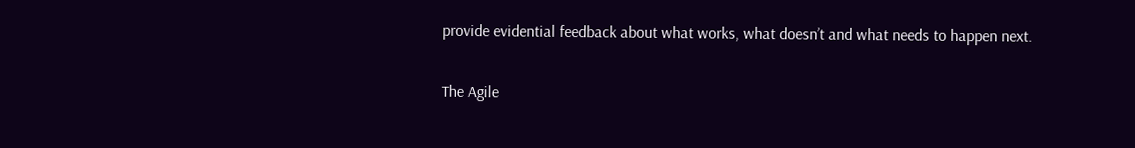provide evidential feedback about what works, what doesn’t and what needs to happen next.

The Agile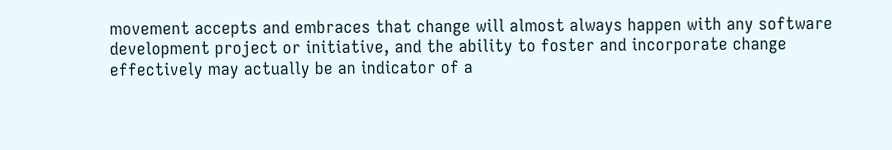movement accepts and embraces that change will almost always happen with any software development project or initiative, and the ability to foster and incorporate change effectively may actually be an indicator of a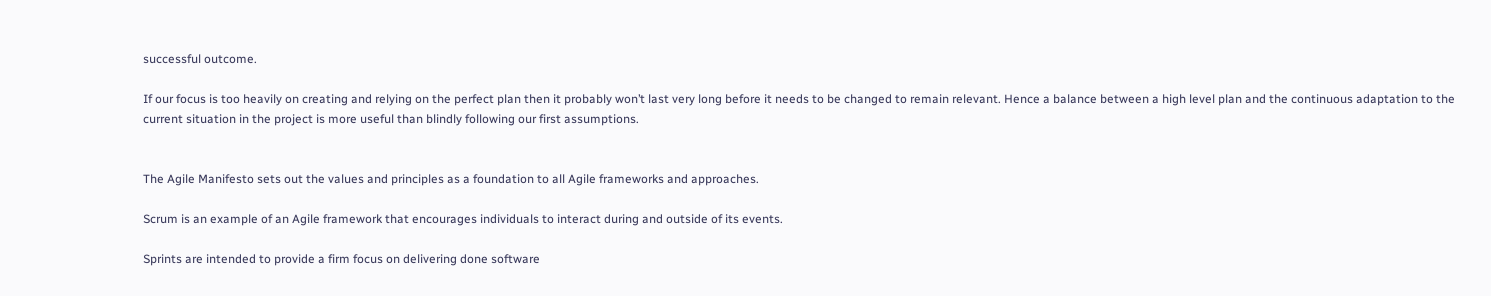successful outcome.

If our focus is too heavily on creating and relying on the perfect plan then it probably won’t last very long before it needs to be changed to remain relevant. Hence a balance between a high level plan and the continuous adaptation to the current situation in the project is more useful than blindly following our first assumptions.


The Agile Manifesto sets out the values and principles as a foundation to all Agile frameworks and approaches.

Scrum is an example of an Agile framework that encourages individuals to interact during and outside of its events.

Sprints are intended to provide a firm focus on delivering done software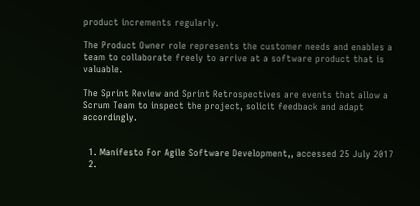product increments regularly.

The Product Owner role represents the customer needs and enables a team to collaborate freely to arrive at a software product that is valuable.

The Sprint Review and Sprint Retrospectives are events that allow a Scrum Team to inspect the project, solicit feedback and adapt accordingly.


  1. Manifesto For Agile Software Development,, accessed 25 July 2017
  2.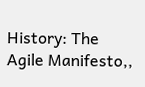History: The Agile Manifesto,,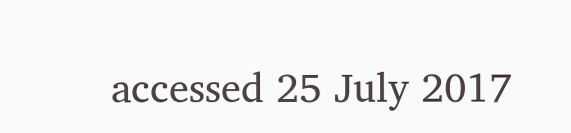accessed 25 July 2017